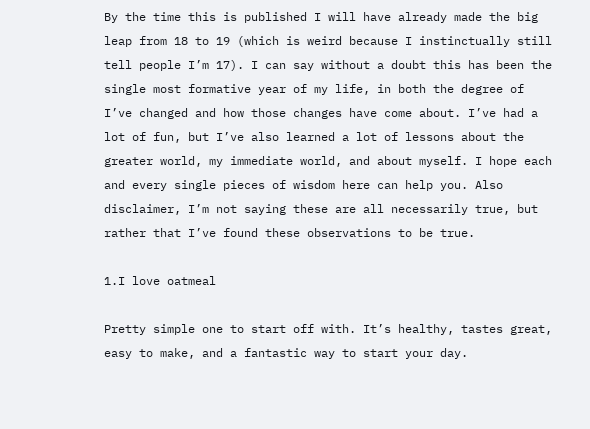By the time this is published I will have already made the big leap from 18 to 19 (which is weird because I instinctually still tell people I’m 17). I can say without a doubt this has been the single most formative year of my life, in both the degree of I’ve changed and how those changes have come about. I’ve had a lot of fun, but I’ve also learned a lot of lessons about the greater world, my immediate world, and about myself. I hope each and every single pieces of wisdom here can help you. Also disclaimer, I’m not saying these are all necessarily true, but rather that I’ve found these observations to be true.

1.I love oatmeal

Pretty simple one to start off with. It’s healthy, tastes great, easy to make, and a fantastic way to start your day.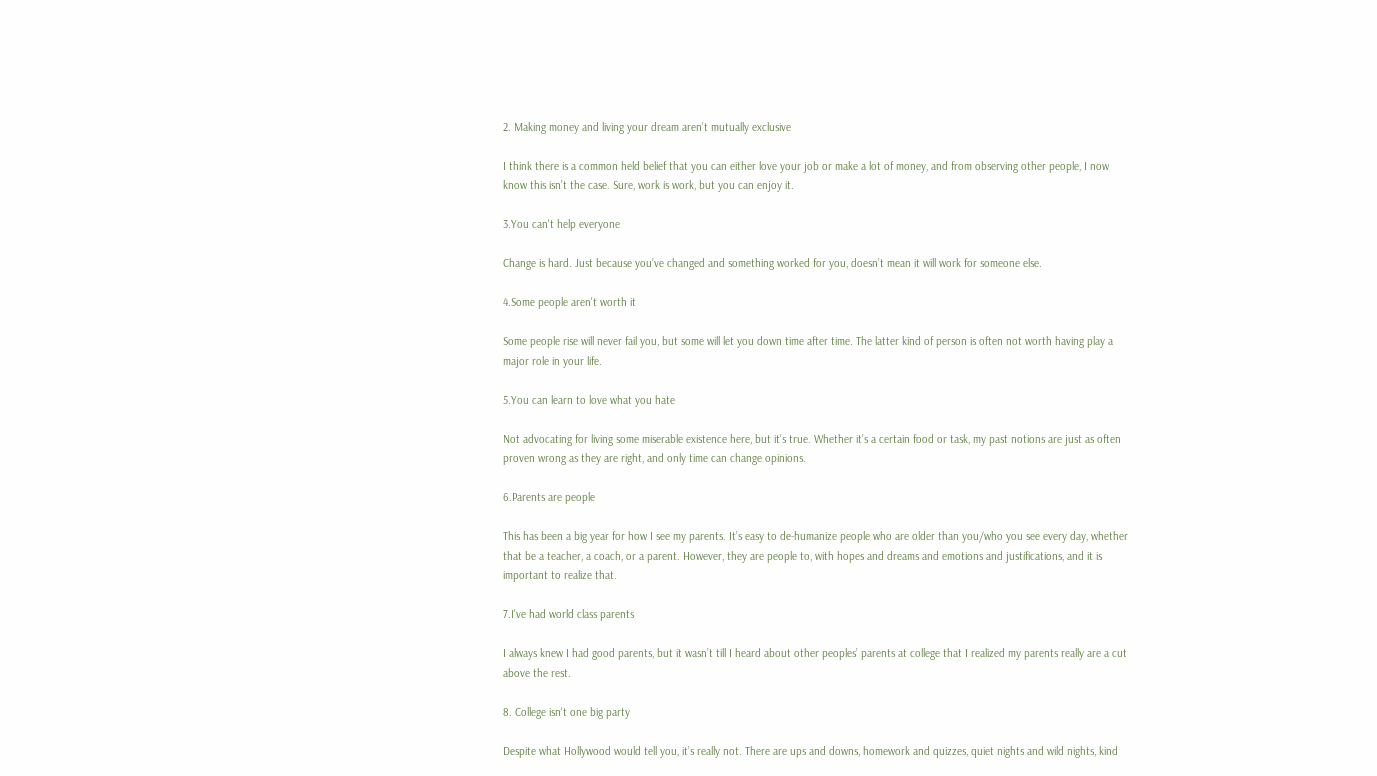2. Making money and living your dream aren't mutually exclusive

I think there is a common held belief that you can either love your job or make a lot of money, and from observing other people, I now know this isn’t the case. Sure, work is work, but you can enjoy it.

3.You can't help everyone

Change is hard. Just because you’ve changed and something worked for you, doesn’t mean it will work for someone else.

4.Some people aren't worth it

Some people rise will never fail you, but some will let you down time after time. The latter kind of person is often not worth having play a major role in your life.

5.You can learn to love what you hate

Not advocating for living some miserable existence here, but it’s true. Whether it’s a certain food or task, my past notions are just as often proven wrong as they are right, and only time can change opinions.

6.Parents are people

This has been a big year for how I see my parents. It’s easy to de-humanize people who are older than you/who you see every day, whether that be a teacher, a coach, or a parent. However, they are people to, with hopes and dreams and emotions and justifications, and it is important to realize that.

7.I've had world class parents

I always knew I had good parents, but it wasn’t till I heard about other peoples’ parents at college that I realized my parents really are a cut above the rest.

8. College isn't one big party

Despite what Hollywood would tell you, it’s really not. There are ups and downs, homework and quizzes, quiet nights and wild nights, kind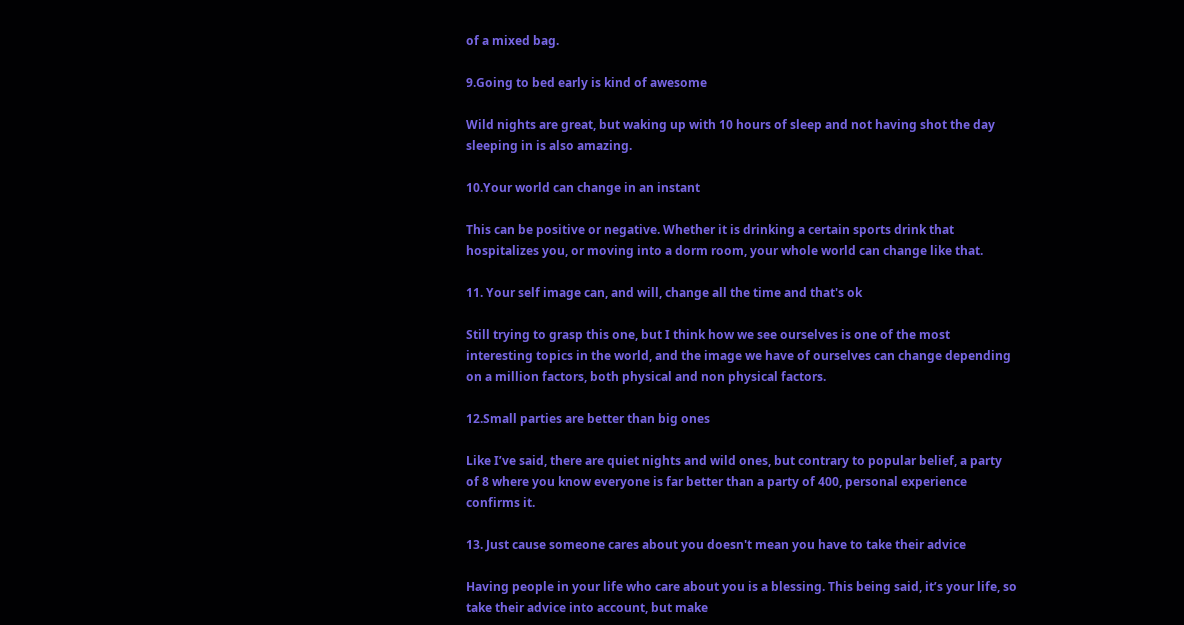of a mixed bag.

9.Going to bed early is kind of awesome

Wild nights are great, but waking up with 10 hours of sleep and not having shot the day sleeping in is also amazing.

10.Your world can change in an instant

This can be positive or negative. Whether it is drinking a certain sports drink that hospitalizes you, or moving into a dorm room, your whole world can change like that.

11. Your self image can, and will, change all the time and that's ok

Still trying to grasp this one, but I think how we see ourselves is one of the most interesting topics in the world, and the image we have of ourselves can change depending on a million factors, both physical and non physical factors.

12.Small parties are better than big ones

Like I’ve said, there are quiet nights and wild ones, but contrary to popular belief, a party of 8 where you know everyone is far better than a party of 400, personal experience confirms it.

13. Just cause someone cares about you doesn't mean you have to take their advice

Having people in your life who care about you is a blessing. This being said, it’s your life, so take their advice into account, but make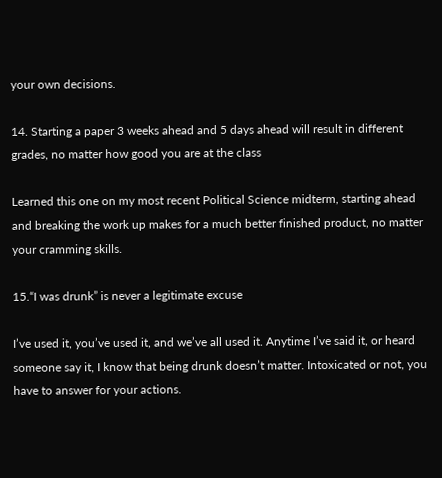your own decisions.

14. Starting a paper 3 weeks ahead and 5 days ahead will result in different grades, no matter how good you are at the class

Learned this one on my most recent Political Science midterm, starting ahead and breaking the work up makes for a much better finished product, no matter your cramming skills.

15.“I was drunk” is never a legitimate excuse

I’ve used it, you’ve used it, and we’ve all used it. Anytime I’ve said it, or heard someone say it, I know that being drunk doesn’t matter. Intoxicated or not, you have to answer for your actions.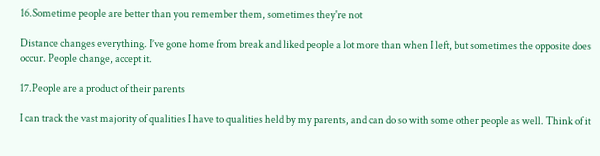16.Sometime people are better than you remember them, sometimes they're not

Distance changes everything. I’ve gone home from break and liked people a lot more than when I left, but sometimes the opposite does occur. People change, accept it.

17.People are a product of their parents

I can track the vast majority of qualities I have to qualities held by my parents, and can do so with some other people as well. Think of it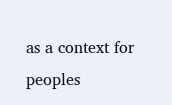as a context for peoples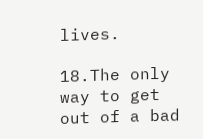lives.

18.The only way to get out of a bad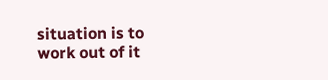situation is to work out of it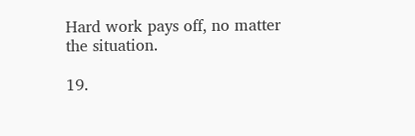Hard work pays off, no matter the situation.

19.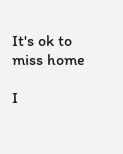It's ok to miss home

I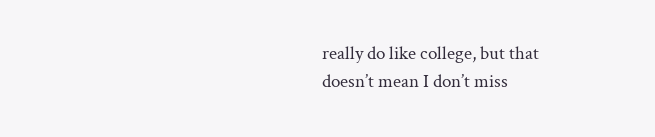really do like college, but that doesn’t mean I don’t miss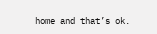home and that’s ok.